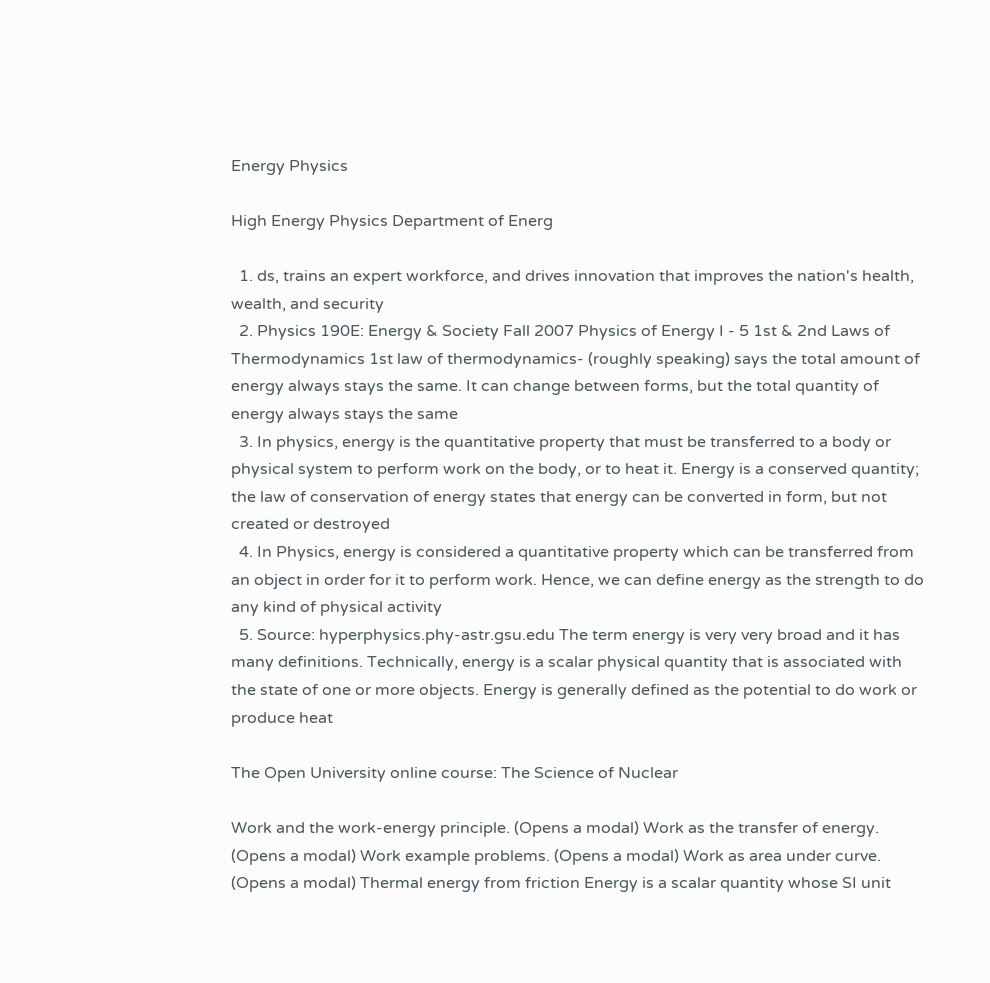Energy Physics

High Energy Physics Department of Energ

  1. ds, trains an expert workforce, and drives innovation that improves the nation's health, wealth, and security
  2. Physics 190E: Energy & Society Fall 2007 Physics of Energy I - 5 1st & 2nd Laws of Thermodynamics 1st law of thermodynamics- (roughly speaking) says the total amount of energy always stays the same. It can change between forms, but the total quantity of energy always stays the same
  3. In physics, energy is the quantitative property that must be transferred to a body or physical system to perform work on the body, or to heat it. Energy is a conserved quantity; the law of conservation of energy states that energy can be converted in form, but not created or destroyed
  4. In Physics, energy is considered a quantitative property which can be transferred from an object in order for it to perform work. Hence, we can define energy as the strength to do any kind of physical activity
  5. Source: hyperphysics.phy-astr.gsu.edu The term energy is very very broad and it has many definitions. Technically, energy is a scalar physical quantity that is associated with the state of one or more objects. Energy is generally defined as the potential to do work or produce heat

The Open University online course: The Science of Nuclear

Work and the work-energy principle. (Opens a modal) Work as the transfer of energy. (Opens a modal) Work example problems. (Opens a modal) Work as area under curve. (Opens a modal) Thermal energy from friction Energy is a scalar quantity whose SI unit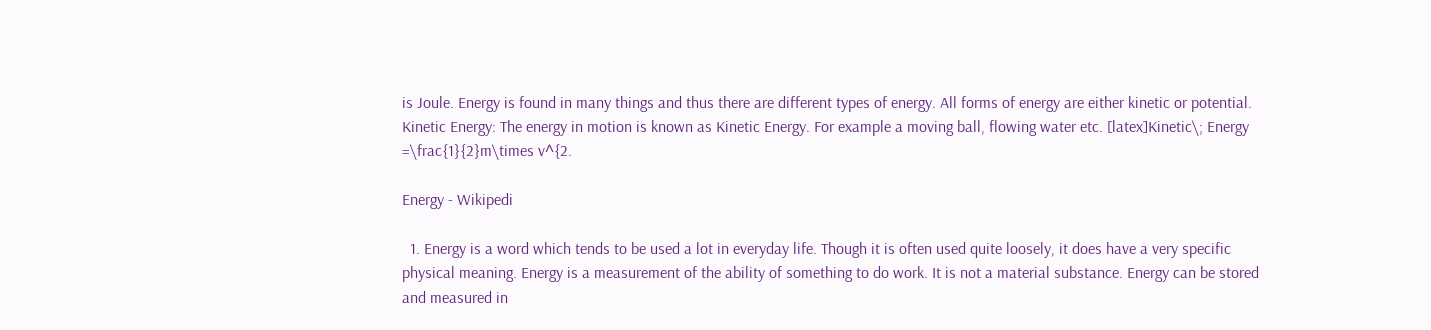is Joule. Energy is found in many things and thus there are different types of energy. All forms of energy are either kinetic or potential. Kinetic Energy: The energy in motion is known as Kinetic Energy. For example a moving ball, flowing water etc. [latex]Kinetic\; Energy =\frac{1}{2}m\times v^{2.

Energy - Wikipedi

  1. Energy is a word which tends to be used a lot in everyday life. Though it is often used quite loosely, it does have a very specific physical meaning. Energy is a measurement of the ability of something to do work. It is not a material substance. Energy can be stored and measured in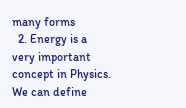many forms
  2. Energy is a very important concept in Physics. We can define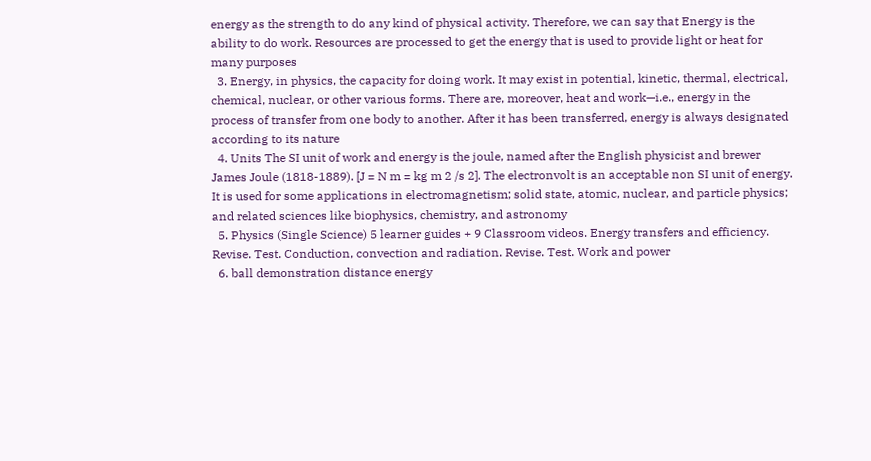energy as the strength to do any kind of physical activity. Therefore, we can say that Energy is the ability to do work. Resources are processed to get the energy that is used to provide light or heat for many purposes
  3. Energy, in physics, the capacity for doing work. It may exist in potential, kinetic, thermal, electrical, chemical, nuclear, or other various forms. There are, moreover, heat and work—i.e., energy in the process of transfer from one body to another. After it has been transferred, energy is always designated according to its nature
  4. Units The SI unit of work and energy is the joule, named after the English physicist and brewer James Joule (1818-1889). [J = N m = kg m 2 /s 2]. The electronvolt is an acceptable non SI unit of energy. It is used for some applications in electromagnetism; solid state, atomic, nuclear, and particle physics; and related sciences like biophysics, chemistry, and astronomy
  5. Physics (Single Science) 5 learner guides + 9 Classroom videos. Energy transfers and efficiency. Revise. Test. Conduction, convection and radiation. Revise. Test. Work and power
  6. ball demonstration distance energy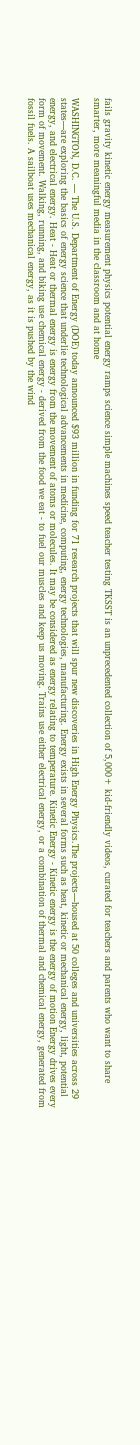fails gravity kinetic energy measurement physics potential energy ramps science simple machines speed teacher testing TKSST is an unprecedented collection of 5,000+ kid-friendly videos, curated for teachers and parents who want to share smarter, more meaningful media in the classroom and at home

WASHINGTON, D.C. — The U.S. Department of Energy (DOE) today announced $93 million in funding for 71 research projects that will spur new discoveries in High Energy Physics.The projects—housed at 50 colleges and universities across 29 states—are exploring the basics of energy science that underlie technological advancements in medicine, computing, energy technologies, manufacturing. Energy exists in several forms such as heat, kinetic or mechanical energy, light, potential energy, and electrical energy. Heat - Heat or thermal energy is energy from the movement of atoms or molecules. It may be considered as energy relating to temperature. Kinetic Energy - Kinetic energy is the energy of motion Energy drives every form of movement. Walking, running, and biking use chemical energy - derived from the food we eat - to fuel our muscles and keep us moving. Trains use either electrical energy, or a combination of thermal and chemical energy, generated from fossil fuels. A sailboat uses mechanical energy, as it is pushed by the wind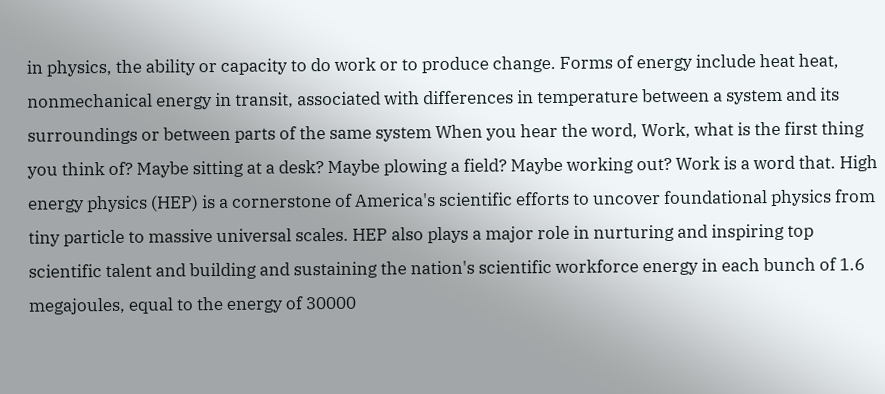in physics, the ability or capacity to do work or to produce change. Forms of energy include heat heat, nonmechanical energy in transit, associated with differences in temperature between a system and its surroundings or between parts of the same system When you hear the word, Work, what is the first thing you think of? Maybe sitting at a desk? Maybe plowing a field? Maybe working out? Work is a word that. High energy physics (HEP) is a cornerstone of America's scientific efforts to uncover foundational physics from tiny particle to massive universal scales. HEP also plays a major role in nurturing and inspiring top scientific talent and building and sustaining the nation's scientific workforce energy in each bunch of 1.6 megajoules, equal to the energy of 30000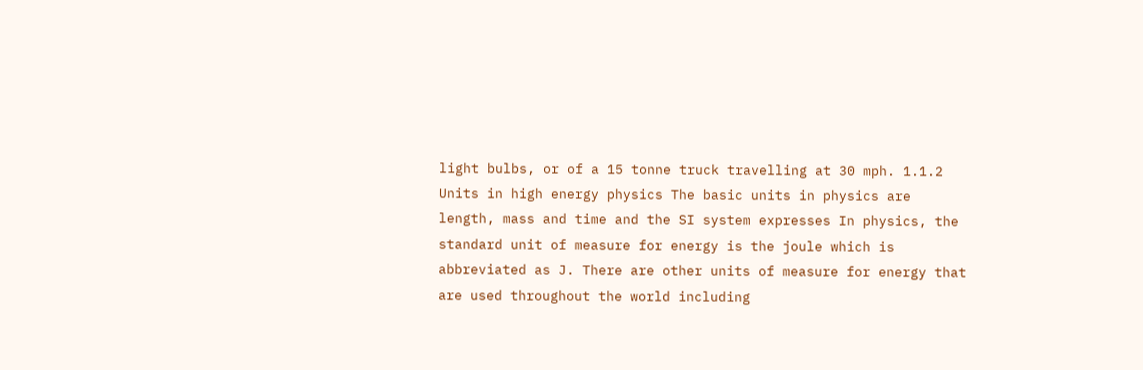light bulbs, or of a 15 tonne truck travelling at 30 mph. 1.1.2 Units in high energy physics The basic units in physics are length, mass and time and the SI system expresses In physics, the standard unit of measure for energy is the joule which is abbreviated as J. There are other units of measure for energy that are used throughout the world including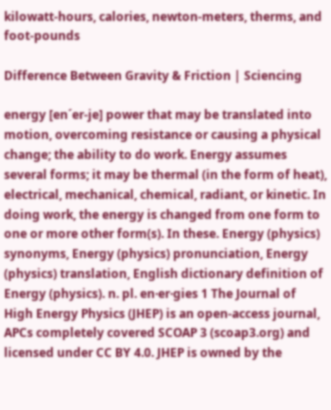kilowatt-hours, calories, newton-meters, therms, and foot-pounds

Difference Between Gravity & Friction | Sciencing

energy [en´er-je] power that may be translated into motion, overcoming resistance or causing a physical change; the ability to do work. Energy assumes several forms; it may be thermal (in the form of heat), electrical, mechanical, chemical, radiant, or kinetic. In doing work, the energy is changed from one form to one or more other form(s). In these. Energy (physics) synonyms, Energy (physics) pronunciation, Energy (physics) translation, English dictionary definition of Energy (physics). n. pl. en·er·gies 1 The Journal of High Energy Physics (JHEP) is an open-access journal, APCs completely covered SCOAP 3 (scoap3.org) and licensed under CC BY 4.0. JHEP is owned by the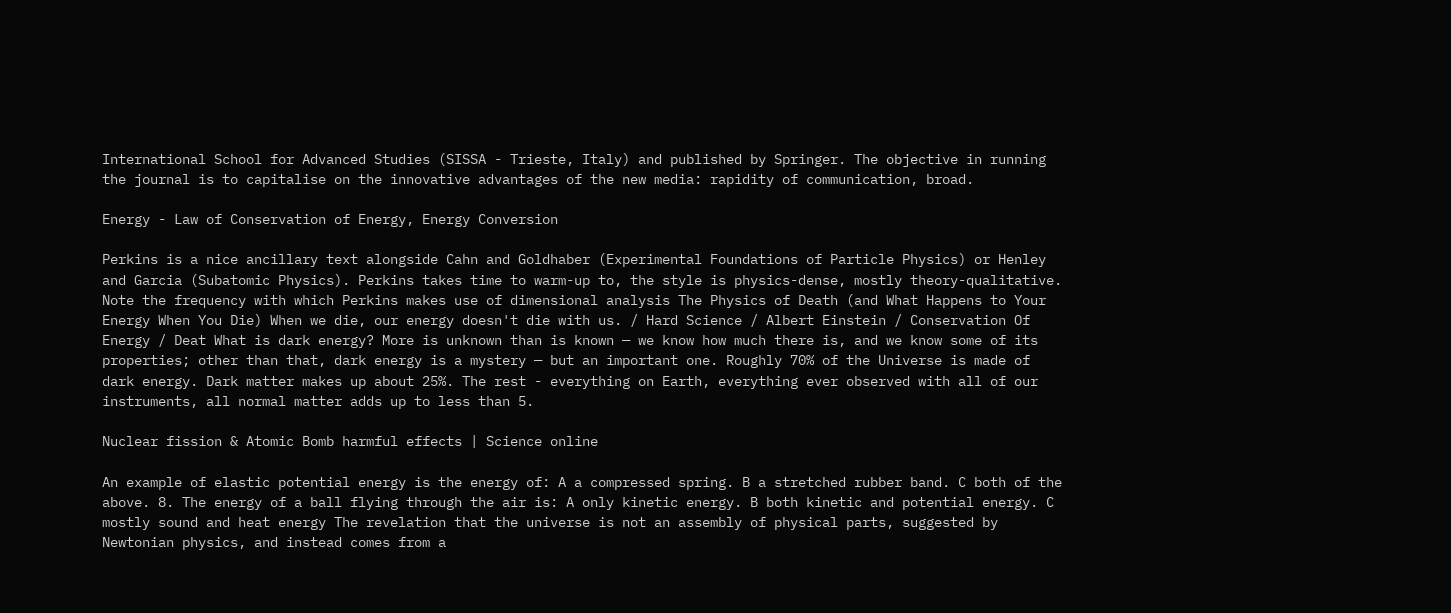International School for Advanced Studies (SISSA - Trieste, Italy) and published by Springer. The objective in running the journal is to capitalise on the innovative advantages of the new media: rapidity of communication, broad.

Energy - Law of Conservation of Energy, Energy Conversion

Perkins is a nice ancillary text alongside Cahn and Goldhaber (Experimental Foundations of Particle Physics) or Henley and Garcia (Subatomic Physics). Perkins takes time to warm-up to, the style is physics-dense, mostly theory-qualitative. Note the frequency with which Perkins makes use of dimensional analysis The Physics of Death (and What Happens to Your Energy When You Die) When we die, our energy doesn't die with us. / Hard Science / Albert Einstein / Conservation Of Energy / Deat What is dark energy? More is unknown than is known — we know how much there is, and we know some of its properties; other than that, dark energy is a mystery — but an important one. Roughly 70% of the Universe is made of dark energy. Dark matter makes up about 25%. The rest - everything on Earth, everything ever observed with all of our instruments, all normal matter adds up to less than 5.

Nuclear fission & Atomic Bomb harmful effects | Science online

An example of elastic potential energy is the energy of: A a compressed spring. B a stretched rubber band. C both of the above. 8. The energy of a ball flying through the air is: A only kinetic energy. B both kinetic and potential energy. C mostly sound and heat energy The revelation that the universe is not an assembly of physical parts, suggested by Newtonian physics, and instead comes from a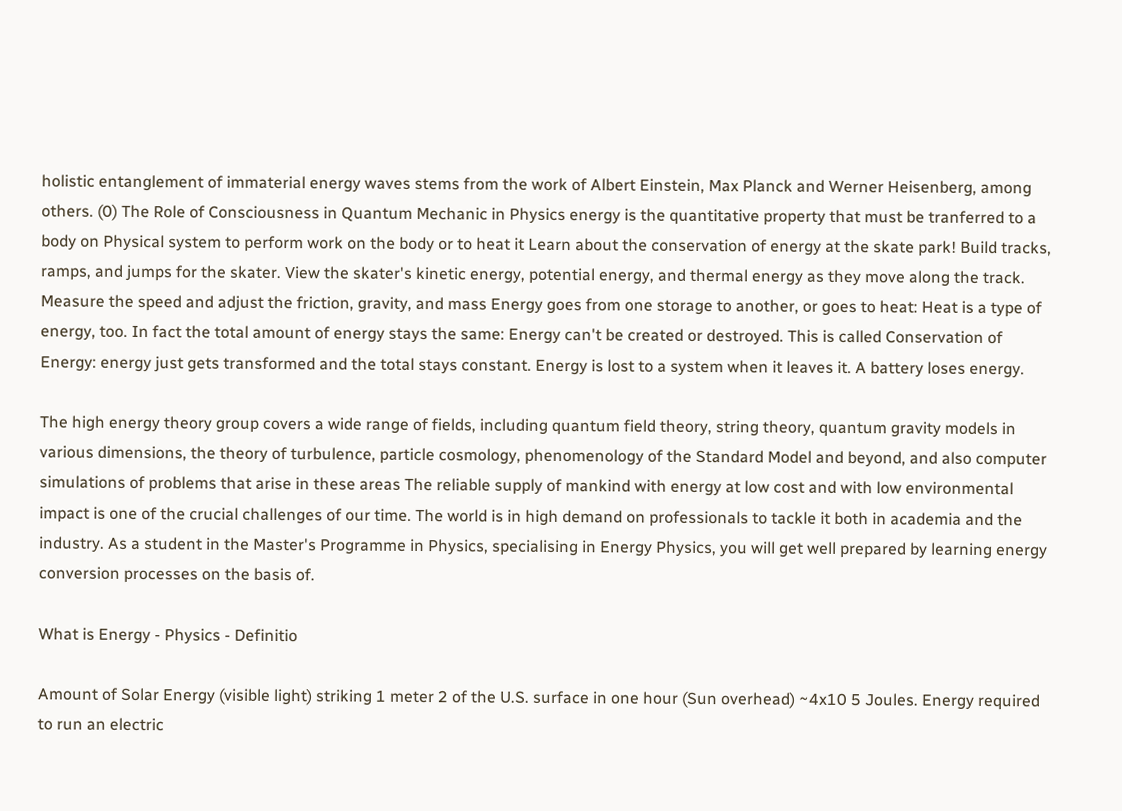holistic entanglement of immaterial energy waves stems from the work of Albert Einstein, Max Planck and Werner Heisenberg, among others. (0) The Role of Consciousness in Quantum Mechanic in Physics energy is the quantitative property that must be tranferred to a body on Physical system to perform work on the body or to heat it Learn about the conservation of energy at the skate park! Build tracks, ramps, and jumps for the skater. View the skater's kinetic energy, potential energy, and thermal energy as they move along the track. Measure the speed and adjust the friction, gravity, and mass Energy goes from one storage to another, or goes to heat: Heat is a type of energy, too. In fact the total amount of energy stays the same: Energy can't be created or destroyed. This is called Conservation of Energy: energy just gets transformed and the total stays constant. Energy is lost to a system when it leaves it. A battery loses energy.

The high energy theory group covers a wide range of fields, including quantum field theory, string theory, quantum gravity models in various dimensions, the theory of turbulence, particle cosmology, phenomenology of the Standard Model and beyond, and also computer simulations of problems that arise in these areas The reliable supply of mankind with energy at low cost and with low environmental impact is one of the crucial challenges of our time. The world is in high demand on professionals to tackle it both in academia and the industry. As a student in the Master's Programme in Physics, specialising in Energy Physics, you will get well prepared by learning energy conversion processes on the basis of.

What is Energy - Physics - Definitio

Amount of Solar Energy (visible light) striking 1 meter 2 of the U.S. surface in one hour (Sun overhead) ~4x10 5 Joules. Energy required to run an electric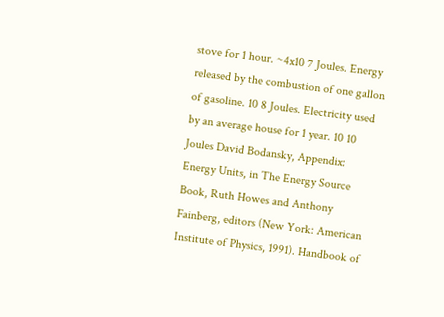stove for 1 hour. ~4x10 7 Joules. Energy released by the combustion of one gallon of gasoline. 10 8 Joules. Electricity used by an average house for 1 year. 10 10 Joules David Bodansky, Appendix: Energy Units, in The Energy Source Book, Ruth Howes and Anthony Fainberg, editors (New York: American Institute of Physics, 1991). Handbook of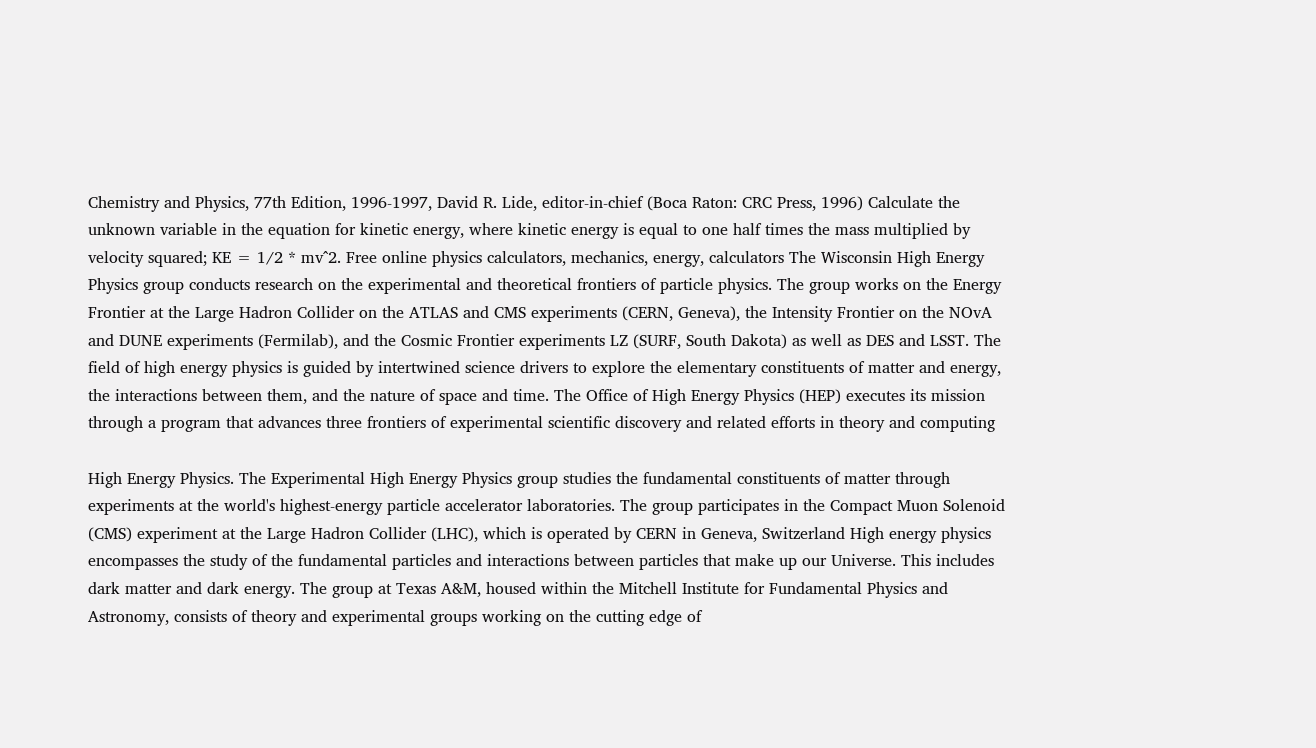Chemistry and Physics, 77th Edition, 1996-1997, David R. Lide, editor-in-chief (Boca Raton: CRC Press, 1996) Calculate the unknown variable in the equation for kinetic energy, where kinetic energy is equal to one half times the mass multiplied by velocity squared; KE = 1/2 * mv^2. Free online physics calculators, mechanics, energy, calculators The Wisconsin High Energy Physics group conducts research on the experimental and theoretical frontiers of particle physics. The group works on the Energy Frontier at the Large Hadron Collider on the ATLAS and CMS experiments (CERN, Geneva), the Intensity Frontier on the NOvA and DUNE experiments (Fermilab), and the Cosmic Frontier experiments LZ (SURF, South Dakota) as well as DES and LSST. The field of high energy physics is guided by intertwined science drivers to explore the elementary constituents of matter and energy, the interactions between them, and the nature of space and time. The Office of High Energy Physics (HEP) executes its mission through a program that advances three frontiers of experimental scientific discovery and related efforts in theory and computing

High Energy Physics. The Experimental High Energy Physics group studies the fundamental constituents of matter through experiments at the world's highest-energy particle accelerator laboratories. The group participates in the Compact Muon Solenoid (CMS) experiment at the Large Hadron Collider (LHC), which is operated by CERN in Geneva, Switzerland High energy physics encompasses the study of the fundamental particles and interactions between particles that make up our Universe. This includes dark matter and dark energy. The group at Texas A&M, housed within the Mitchell Institute for Fundamental Physics and Astronomy, consists of theory and experimental groups working on the cutting edge of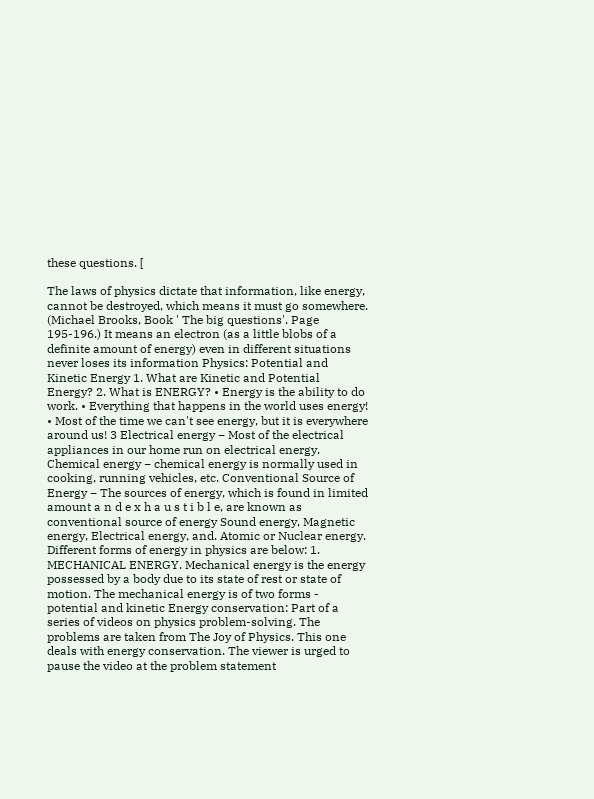these questions. [

The laws of physics dictate that information, like energy, cannot be destroyed, which means it must go somewhere. (Michael Brooks, Book ' The big questions'. Page 195-196.) It means an electron (as a little blobs of a definite amount of energy) even in different situations never loses its information Physics: Potential and Kinetic Energy 1. What are Kinetic and Potential Energy? 2. What is ENERGY? • Energy is the ability to do work. • Everything that happens in the world uses energy! • Most of the time we can't see energy, but it is everywhere around us! 3 Electrical energy − Most of the electrical appliances in our home run on electrical energy. Chemical energy − chemical energy is normally used in cooking, running vehicles, etc. Conventional Source of Energy − The sources of energy, which is found in limited amount a n d e x h a u s t i b l e, are known as conventional source of energy Sound energy, Magnetic energy, Electrical energy, and. Atomic or Nuclear energy. Different forms of energy in physics are below: 1. MECHANICAL ENERGY. Mechanical energy is the energy possessed by a body due to its state of rest or state of motion. The mechanical energy is of two forms - potential and kinetic Energy conservation: Part of a series of videos on physics problem-solving. The problems are taken from The Joy of Physics. This one deals with energy conservation. The viewer is urged to pause the video at the problem statement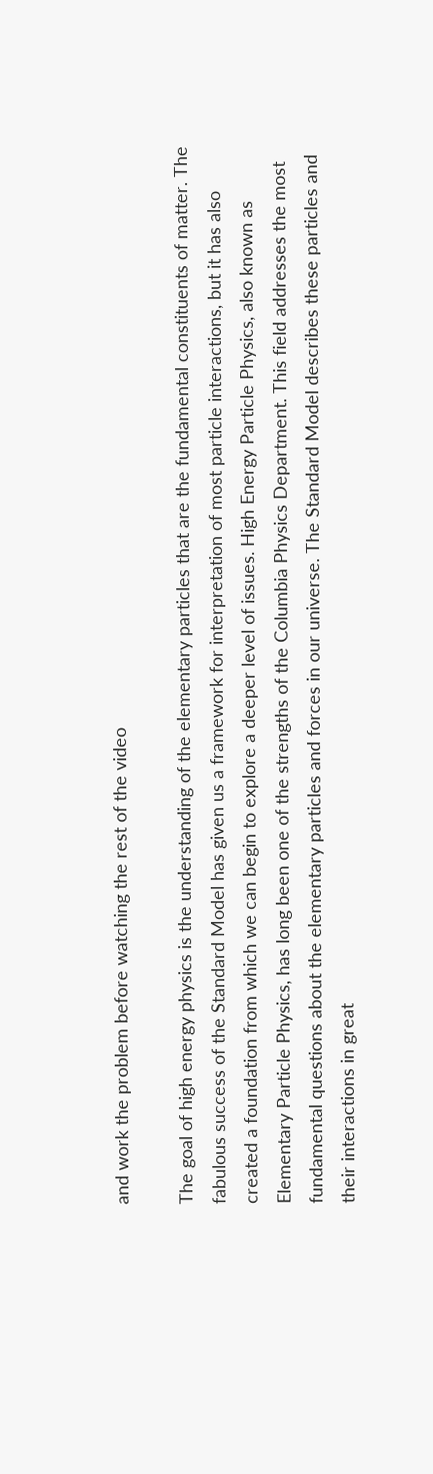and work the problem before watching the rest of the video

The goal of high energy physics is the understanding of the elementary particles that are the fundamental constituents of matter. The fabulous success of the Standard Model has given us a framework for interpretation of most particle interactions, but it has also created a foundation from which we can begin to explore a deeper level of issues. High Energy Particle Physics, also known as Elementary Particle Physics, has long been one of the strengths of the Columbia Physics Department. This field addresses the most fundamental questions about the elementary particles and forces in our universe. The Standard Model describes these particles and their interactions in great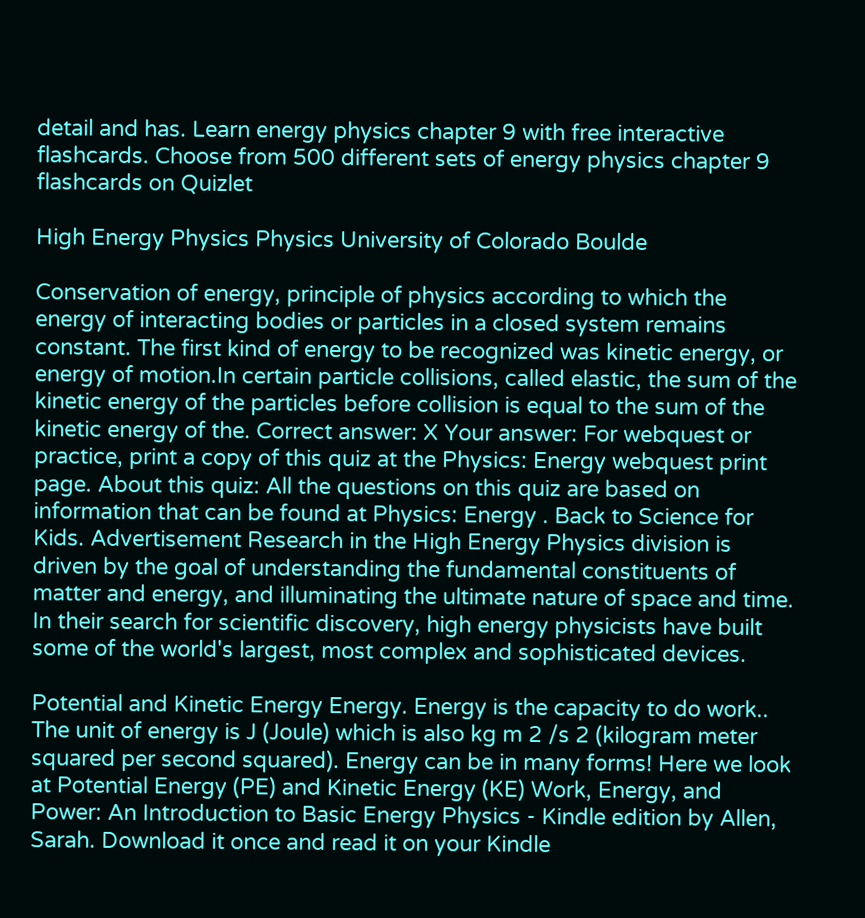detail and has. Learn energy physics chapter 9 with free interactive flashcards. Choose from 500 different sets of energy physics chapter 9 flashcards on Quizlet

High Energy Physics Physics University of Colorado Boulde

Conservation of energy, principle of physics according to which the energy of interacting bodies or particles in a closed system remains constant. The first kind of energy to be recognized was kinetic energy, or energy of motion.In certain particle collisions, called elastic, the sum of the kinetic energy of the particles before collision is equal to the sum of the kinetic energy of the. Correct answer: X Your answer: For webquest or practice, print a copy of this quiz at the Physics: Energy webquest print page. About this quiz: All the questions on this quiz are based on information that can be found at Physics: Energy . Back to Science for Kids. Advertisement Research in the High Energy Physics division is driven by the goal of understanding the fundamental constituents of matter and energy, and illuminating the ultimate nature of space and time. In their search for scientific discovery, high energy physicists have built some of the world's largest, most complex and sophisticated devices.

Potential and Kinetic Energy Energy. Energy is the capacity to do work.. The unit of energy is J (Joule) which is also kg m 2 /s 2 (kilogram meter squared per second squared). Energy can be in many forms! Here we look at Potential Energy (PE) and Kinetic Energy (KE) Work, Energy, and Power: An Introduction to Basic Energy Physics - Kindle edition by Allen, Sarah. Download it once and read it on your Kindle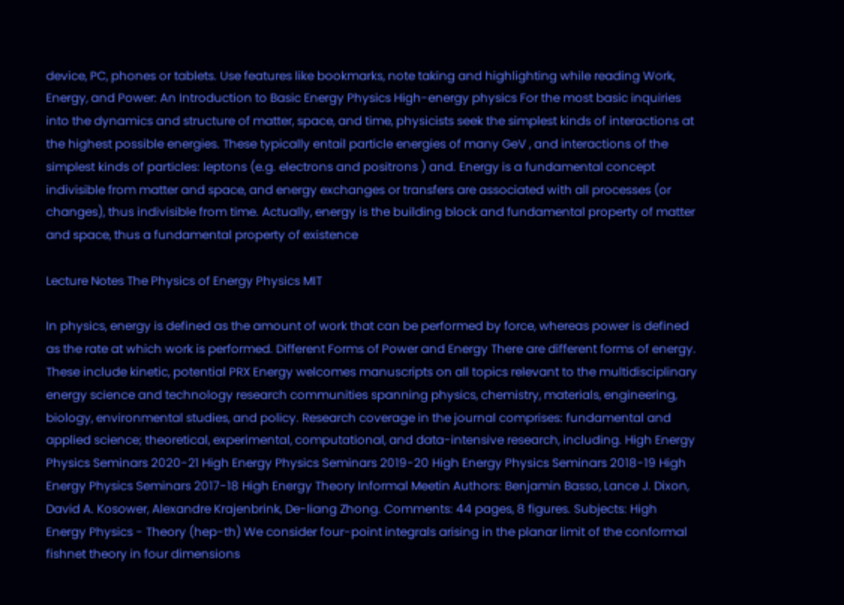device, PC, phones or tablets. Use features like bookmarks, note taking and highlighting while reading Work, Energy, and Power: An Introduction to Basic Energy Physics High-energy physics For the most basic inquiries into the dynamics and structure of matter, space, and time, physicists seek the simplest kinds of interactions at the highest possible energies. These typically entail particle energies of many GeV , and interactions of the simplest kinds of particles: leptons (e.g. electrons and positrons ) and. Energy is a fundamental concept indivisible from matter and space, and energy exchanges or transfers are associated with all processes (or changes), thus indivisible from time. Actually, energy is the building block and fundamental property of matter and space, thus a fundamental property of existence

Lecture Notes The Physics of Energy Physics MIT

In physics, energy is defined as the amount of work that can be performed by force, whereas power is defined as the rate at which work is performed. Different Forms of Power and Energy There are different forms of energy. These include kinetic, potential PRX Energy welcomes manuscripts on all topics relevant to the multidisciplinary energy science and technology research communities spanning physics, chemistry, materials, engineering, biology, environmental studies, and policy. Research coverage in the journal comprises: fundamental and applied science; theoretical, experimental, computational, and data-intensive research, including. High Energy Physics Seminars 2020-21 High Energy Physics Seminars 2019-20 High Energy Physics Seminars 2018-19 High Energy Physics Seminars 2017-18 High Energy Theory Informal Meetin Authors: Benjamin Basso, Lance J. Dixon, David A. Kosower, Alexandre Krajenbrink, De-liang Zhong. Comments: 44 pages, 8 figures. Subjects: High Energy Physics - Theory (hep-th) We consider four-point integrals arising in the planar limit of the conformal fishnet theory in four dimensions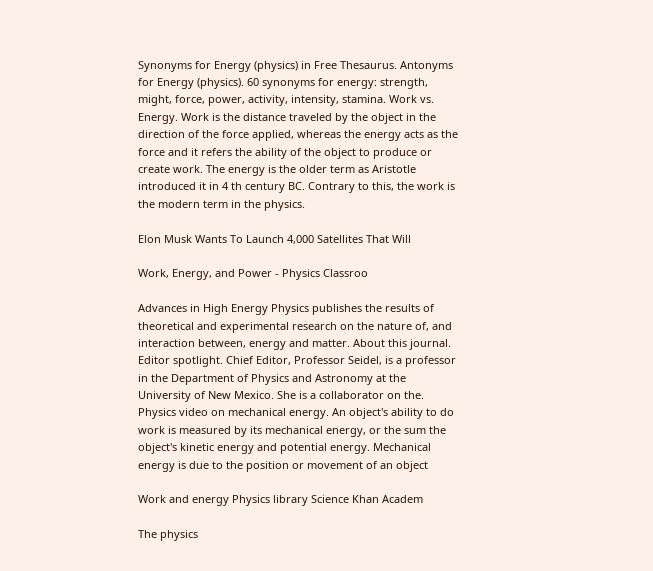Synonyms for Energy (physics) in Free Thesaurus. Antonyms for Energy (physics). 60 synonyms for energy: strength, might, force, power, activity, intensity, stamina. Work vs. Energy. Work is the distance traveled by the object in the direction of the force applied, whereas the energy acts as the force and it refers the ability of the object to produce or create work. The energy is the older term as Aristotle introduced it in 4 th century BC. Contrary to this, the work is the modern term in the physics.

Elon Musk Wants To Launch 4,000 Satellites That Will

Work, Energy, and Power - Physics Classroo

Advances in High Energy Physics publishes the results of theoretical and experimental research on the nature of, and interaction between, energy and matter. About this journal. Editor spotlight. Chief Editor, Professor Seidel, is a professor in the Department of Physics and Astronomy at the University of New Mexico. She is a collaborator on the. Physics video on mechanical energy. An object's ability to do work is measured by its mechanical energy, or the sum the object's kinetic energy and potential energy. Mechanical energy is due to the position or movement of an object

Work and energy Physics library Science Khan Academ

The physics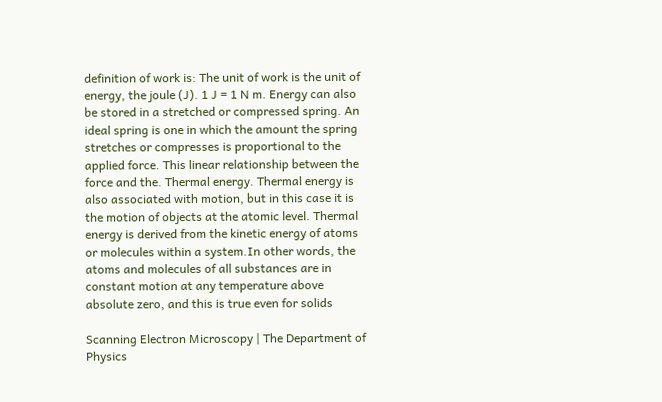definition of work is: The unit of work is the unit of energy, the joule (J). 1 J = 1 N m. Energy can also be stored in a stretched or compressed spring. An ideal spring is one in which the amount the spring stretches or compresses is proportional to the applied force. This linear relationship between the force and the. Thermal energy. Thermal energy is also associated with motion, but in this case it is the motion of objects at the atomic level. Thermal energy is derived from the kinetic energy of atoms or molecules within a system.In other words, the atoms and molecules of all substances are in constant motion at any temperature above absolute zero, and this is true even for solids

Scanning Electron Microscopy | The Department of Physics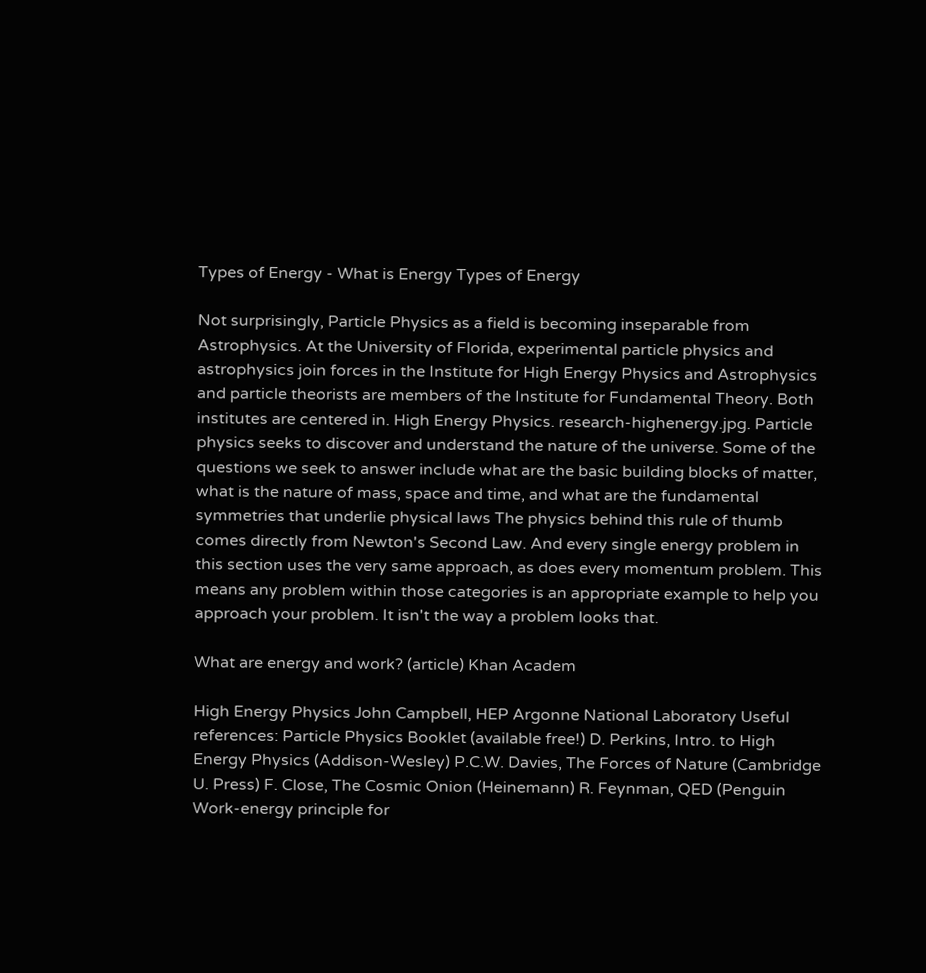Types of Energy - What is Energy Types of Energy

Not surprisingly, Particle Physics as a field is becoming inseparable from Astrophysics. At the University of Florida, experimental particle physics and astrophysics join forces in the Institute for High Energy Physics and Astrophysics and particle theorists are members of the Institute for Fundamental Theory. Both institutes are centered in. High Energy Physics. research-highenergy.jpg. Particle physics seeks to discover and understand the nature of the universe. Some of the questions we seek to answer include what are the basic building blocks of matter, what is the nature of mass, space and time, and what are the fundamental symmetries that underlie physical laws The physics behind this rule of thumb comes directly from Newton's Second Law. And every single energy problem in this section uses the very same approach, as does every momentum problem. This means any problem within those categories is an appropriate example to help you approach your problem. It isn't the way a problem looks that.

What are energy and work? (article) Khan Academ

High Energy Physics John Campbell, HEP Argonne National Laboratory Useful references: Particle Physics Booklet (available free!) D. Perkins, Intro. to High Energy Physics (Addison-Wesley) P.C.W. Davies, The Forces of Nature (Cambridge U. Press) F. Close, The Cosmic Onion (Heinemann) R. Feynman, QED (Penguin Work-energy principle for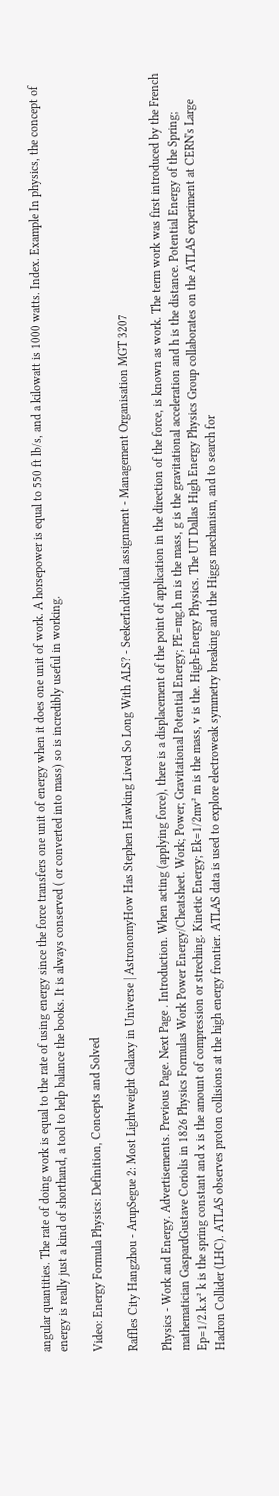angular quantities. The rate of doing work is equal to the rate of using energy since the force transfers one unit of energy when it does one unit of work. A horsepower is equal to 550 ft lb/s, and a kilowatt is 1000 watts. Index. Example In physics, the concept of energy is really just a kind of shorthand, a tool to help balance the books. It is always conserved ( or converted into mass) so is incredibly useful in working.

Video: Energy Formula Physics: Definition, Concepts and Solved

Raffles City Hangzhou - ArupSegue 2: Most Lightweight Galaxy in Universe | AstronomyHow Has Stephen Hawking Lived So Long With ALS? - SeekerIndividual assignment - Management Organisation MGT 3207

Physics - Work and Energy. Advertisements. Previous Page. Next Page . Introduction. When acting (applying force), there is a displacement of the point of application in the direction of the force, is known as work. The term work was first introduced by the French mathematician GaspardGustave Coriolis in 1826 Physics Formulas Work Power Energy/Cheatsheet. Work; Power; Gravitational Potential Energy; PE=mg.h m is the mass, g is the gravitational acceleration and h is the distance. Potential Energy of the Spring; Ep=1/2.k.x² k is the spring constant and x is the amount of compression or streching. Kinetic Energy; Ek=1/2mv² m is the mass, v is the. High-Energy Physics. The UT Dallas High Energy Physics Group collaborates on the ATLAS experiment at CERN's Large Hadron Collider (LHC). ATLAS observes proton collisions at the high energy frontier. ATLAS data is used to explore electroweak symmetry breaking and the Higgs mechanism, and to search for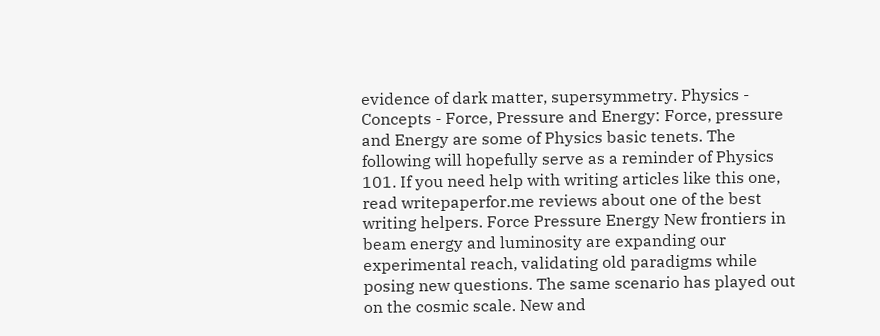evidence of dark matter, supersymmetry. Physics - Concepts - Force, Pressure and Energy: Force, pressure and Energy are some of Physics basic tenets. The following will hopefully serve as a reminder of Physics 101. If you need help with writing articles like this one, read writepaperfor.me reviews about one of the best writing helpers. Force Pressure Energy New frontiers in beam energy and luminosity are expanding our experimental reach, validating old paradigms while posing new questions. The same scenario has played out on the cosmic scale. New and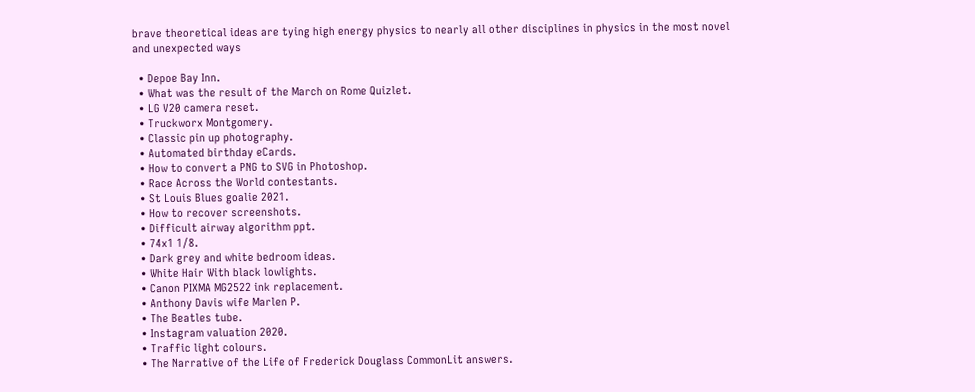brave theoretical ideas are tying high energy physics to nearly all other disciplines in physics in the most novel and unexpected ways

  • Depoe Bay Inn.
  • What was the result of the March on Rome Quizlet.
  • LG V20 camera reset.
  • Truckworx Montgomery.
  • Classic pin up photography.
  • Automated birthday eCards.
  • How to convert a PNG to SVG in Photoshop.
  • Race Across the World contestants.
  • St Louis Blues goalie 2021.
  • How to recover screenshots.
  • Difficult airway algorithm ppt.
  • 74x1 1/8.
  • Dark grey and white bedroom ideas.
  • White Hair With black lowlights.
  • Canon PIXMA MG2522 ink replacement.
  • Anthony Davis wife Marlen P.
  • The Beatles tube.
  • Instagram valuation 2020.
  • Traffic light colours.
  • The Narrative of the Life of Frederick Douglass CommonLit answers.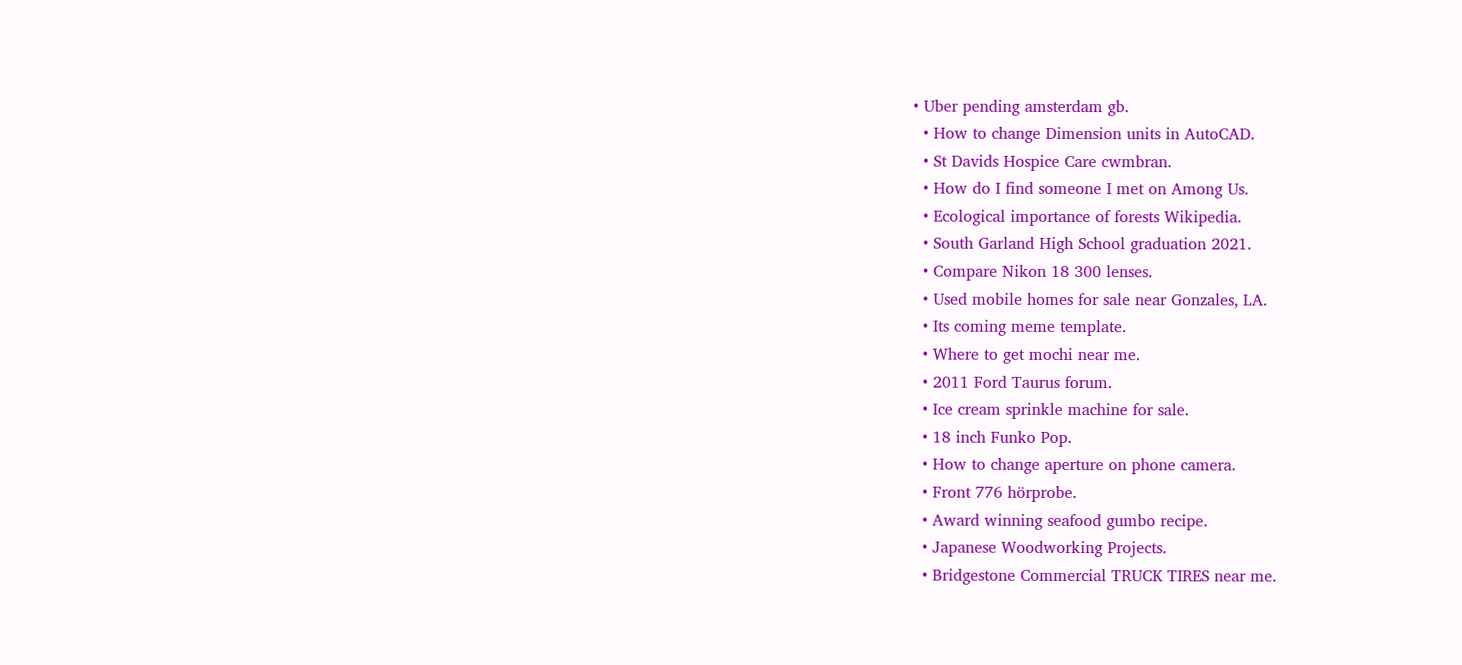• Uber pending amsterdam gb.
  • How to change Dimension units in AutoCAD.
  • St Davids Hospice Care cwmbran.
  • How do I find someone I met on Among Us.
  • Ecological importance of forests Wikipedia.
  • South Garland High School graduation 2021.
  • Compare Nikon 18 300 lenses.
  • Used mobile homes for sale near Gonzales, LA.
  • Its coming meme template.
  • Where to get mochi near me.
  • 2011 Ford Taurus forum.
  • Ice cream sprinkle machine for sale.
  • 18 inch Funko Pop.
  • How to change aperture on phone camera.
  • Front 776 hörprobe.
  • Award winning seafood gumbo recipe.
  • Japanese Woodworking Projects.
  • Bridgestone Commercial TRUCK TIRES near me.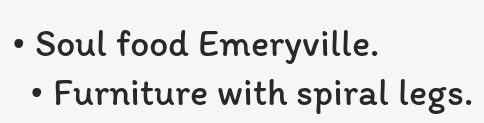• Soul food Emeryville.
  • Furniture with spiral legs.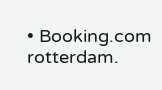• Booking.com rotterdam.